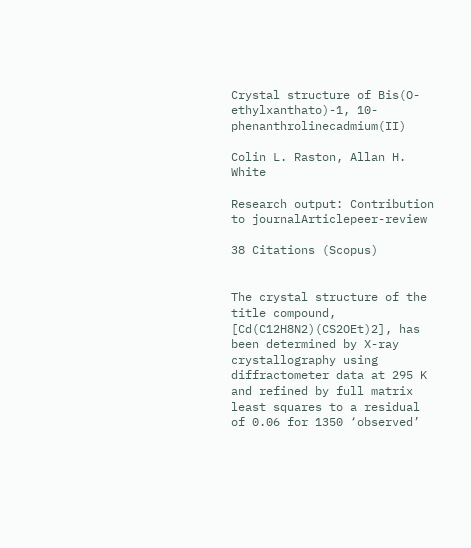Crystal structure of Bis(O-ethylxanthato)-1, 10-phenanthrolinecadmium(II)

Colin L. Raston, Allan H. White

Research output: Contribution to journalArticlepeer-review

38 Citations (Scopus)


The crystal structure of the title compound, [Cd(C12H8N2)(CS2OEt)2], has been determined by X-ray crystallography using diffractometer data at 295 K and refined by full matrix least squares to a residual of 0.06 for 1350 ‘observed’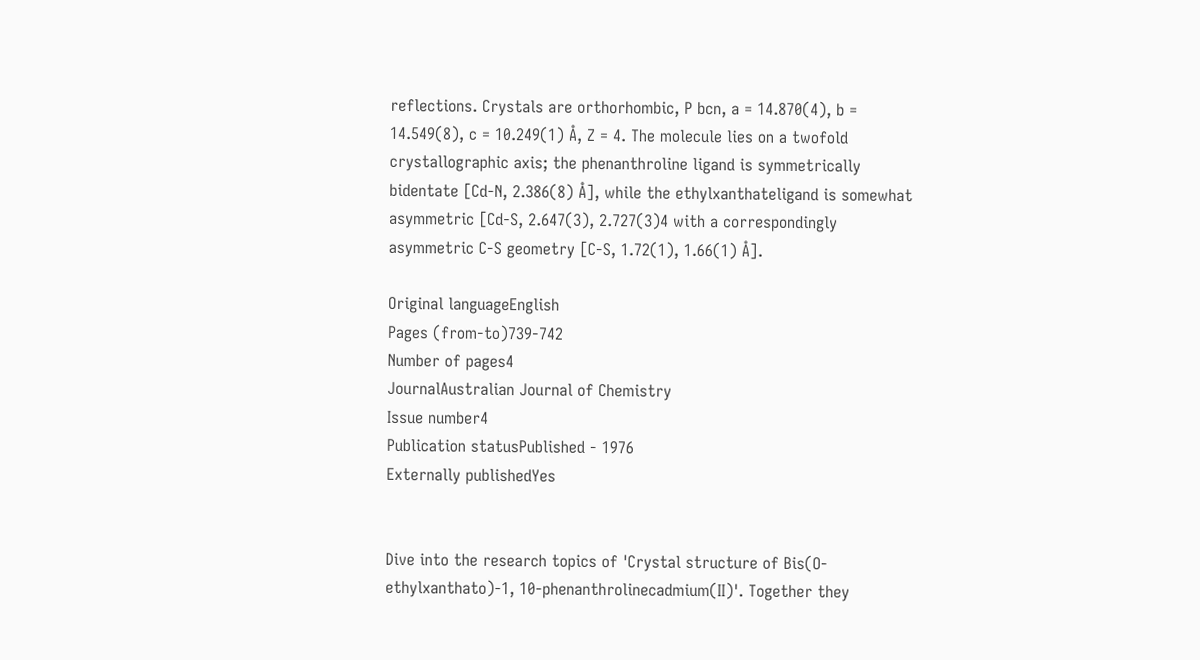reflections. Crystals are orthorhombic, P bcn, a = 14.870(4), b = 14.549(8), c = 10.249(1) Å, Z = 4. The molecule lies on a twofold crystallographic axis; the phenanthroline ligand is symmetrically bidentate [Cd-N, 2.386(8) Å], while the ethylxanthateligand is somewhat asymmetric [Cd-S, 2.647(3), 2.727(3)4 with a correspondingly asymmetric C-S geometry [C-S, 1.72(1), 1.66(1) Å].

Original languageEnglish
Pages (from-to)739-742
Number of pages4
JournalAustralian Journal of Chemistry
Issue number4
Publication statusPublished - 1976
Externally publishedYes


Dive into the research topics of 'Crystal structure of Bis(O-ethylxanthato)-1, 10-phenanthrolinecadmium(II)'. Together they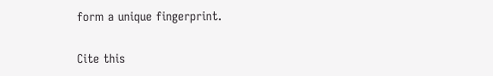form a unique fingerprint.

Cite this